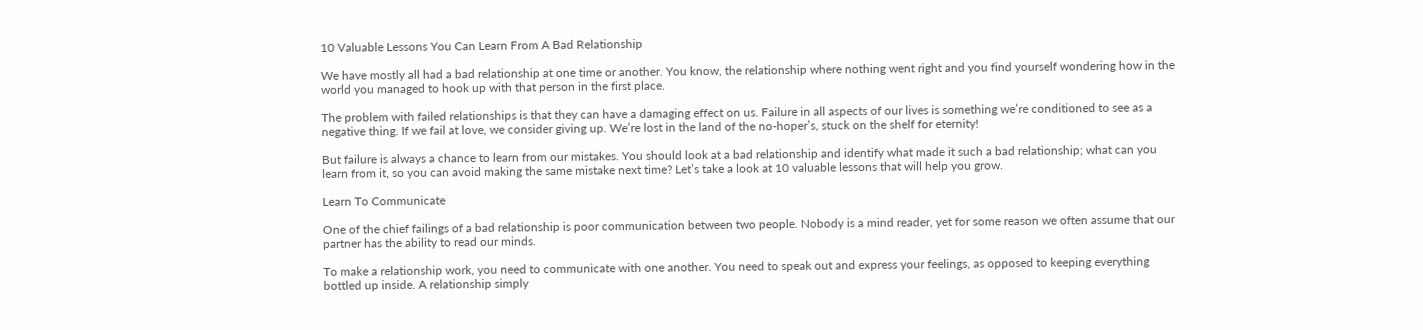10 Valuable Lessons You Can Learn From A Bad Relationship

We have mostly all had a bad relationship at one time or another. You know, the relationship where nothing went right and you find yourself wondering how in the world you managed to hook up with that person in the first place.

The problem with failed relationships is that they can have a damaging effect on us. Failure in all aspects of our lives is something we’re conditioned to see as a negative thing. If we fail at love, we consider giving up. We’re lost in the land of the no-hoper’s, stuck on the shelf for eternity!

But failure is always a chance to learn from our mistakes. You should look at a bad relationship and identify what made it such a bad relationship; what can you learn from it, so you can avoid making the same mistake next time? Let’s take a look at 10 valuable lessons that will help you grow.

Learn To Communicate

One of the chief failings of a bad relationship is poor communication between two people. Nobody is a mind reader, yet for some reason we often assume that our partner has the ability to read our minds.

To make a relationship work, you need to communicate with one another. You need to speak out and express your feelings, as opposed to keeping everything bottled up inside. A relationship simply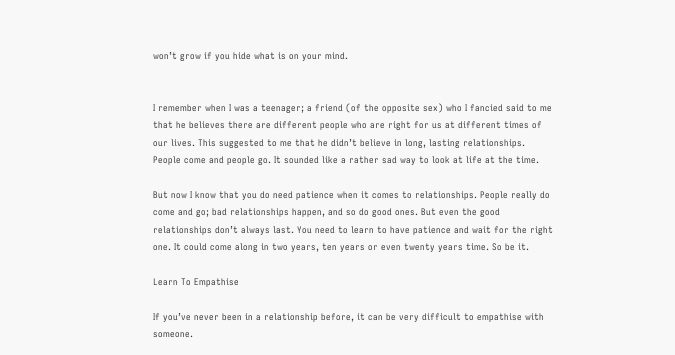won’t grow if you hide what is on your mind.


I remember when I was a teenager; a friend (of the opposite sex) who I fancied said to me that he believes there are different people who are right for us at different times of our lives. This suggested to me that he didn’t believe in long, lasting relationships. People come and people go. It sounded like a rather sad way to look at life at the time.

But now I know that you do need patience when it comes to relationships. People really do come and go; bad relationships happen, and so do good ones. But even the good relationships don’t always last. You need to learn to have patience and wait for the right one. It could come along in two years, ten years or even twenty years time. So be it.

Learn To Empathise

If you’ve never been in a relationship before, it can be very difficult to empathise with someone.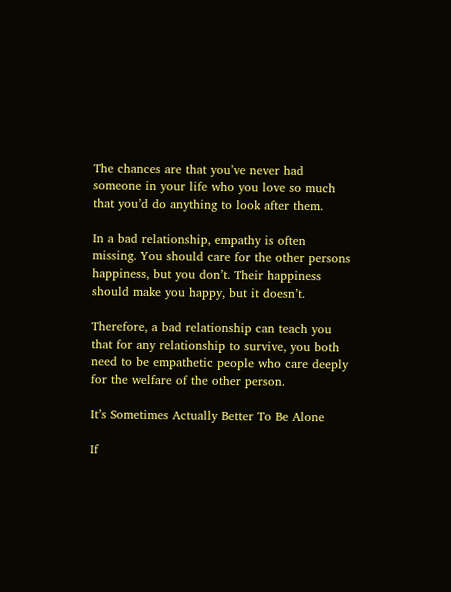The chances are that you’ve never had someone in your life who you love so much that you’d do anything to look after them.

In a bad relationship, empathy is often missing. You should care for the other persons happiness, but you don’t. Their happiness should make you happy, but it doesn’t.

Therefore, a bad relationship can teach you that for any relationship to survive, you both need to be empathetic people who care deeply for the welfare of the other person.

It’s Sometimes Actually Better To Be Alone

If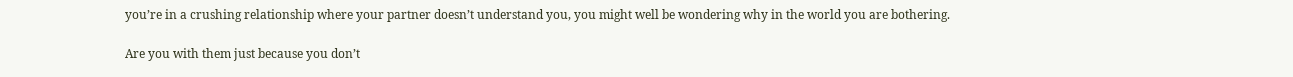you’re in a crushing relationship where your partner doesn’t understand you, you might well be wondering why in the world you are bothering.

Are you with them just because you don’t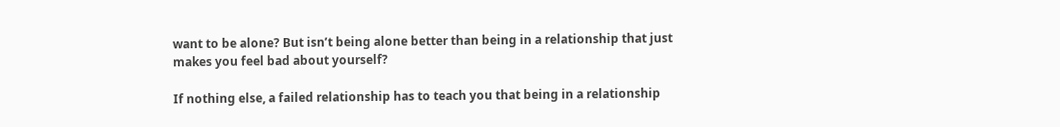want to be alone? But isn’t being alone better than being in a relationship that just makes you feel bad about yourself?

If nothing else, a failed relationship has to teach you that being in a relationship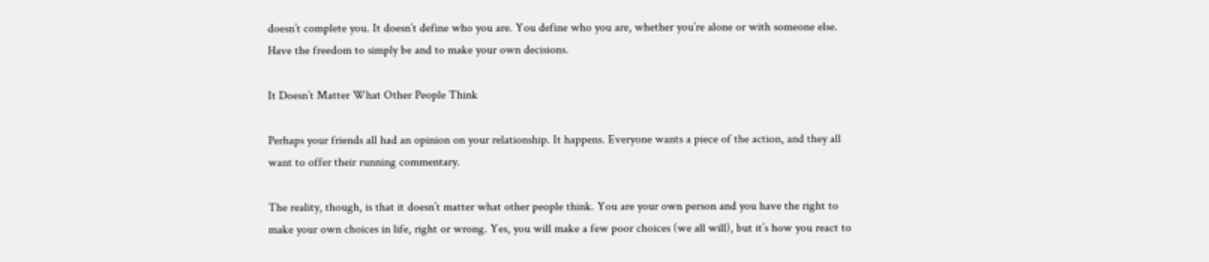doesn’t complete you. It doesn’t define who you are. You define who you are, whether you’re alone or with someone else. Have the freedom to simply be and to make your own decisions.

It Doesn’t Matter What Other People Think

Perhaps your friends all had an opinion on your relationship. It happens. Everyone wants a piece of the action, and they all want to offer their running commentary.

The reality, though, is that it doesn’t matter what other people think. You are your own person and you have the right to make your own choices in life, right or wrong. Yes, you will make a few poor choices (we all will), but it’s how you react to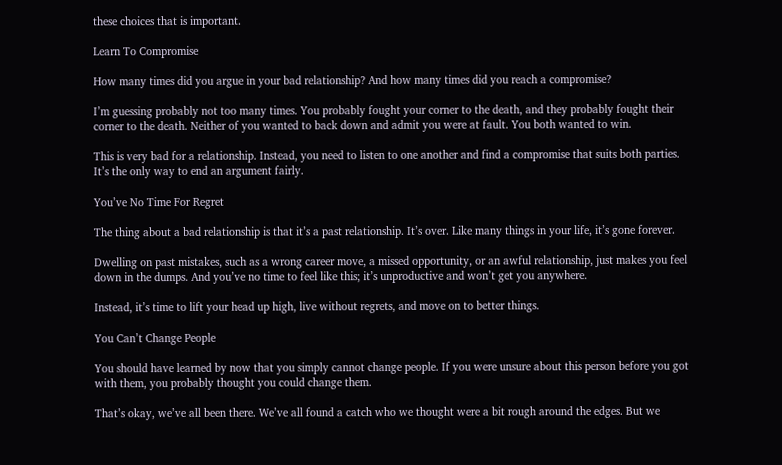these choices that is important.

Learn To Compromise

How many times did you argue in your bad relationship? And how many times did you reach a compromise?

I’m guessing probably not too many times. You probably fought your corner to the death, and they probably fought their corner to the death. Neither of you wanted to back down and admit you were at fault. You both wanted to win.

This is very bad for a relationship. Instead, you need to listen to one another and find a compromise that suits both parties. It’s the only way to end an argument fairly.

You’ve No Time For Regret

The thing about a bad relationship is that it’s a past relationship. It’s over. Like many things in your life, it’s gone forever.

Dwelling on past mistakes, such as a wrong career move, a missed opportunity, or an awful relationship, just makes you feel down in the dumps. And you’ve no time to feel like this; it’s unproductive and won’t get you anywhere.

Instead, it’s time to lift your head up high, live without regrets, and move on to better things.

You Can’t Change People

You should have learned by now that you simply cannot change people. If you were unsure about this person before you got with them, you probably thought you could change them.

That’s okay, we’ve all been there. We’ve all found a catch who we thought were a bit rough around the edges. But we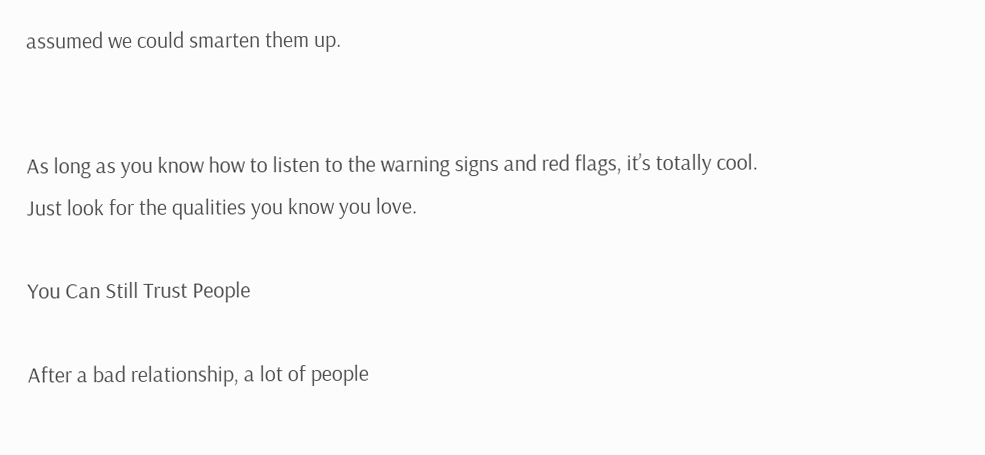assumed we could smarten them up.


As long as you know how to listen to the warning signs and red flags, it’s totally cool. Just look for the qualities you know you love.

You Can Still Trust People

After a bad relationship, a lot of people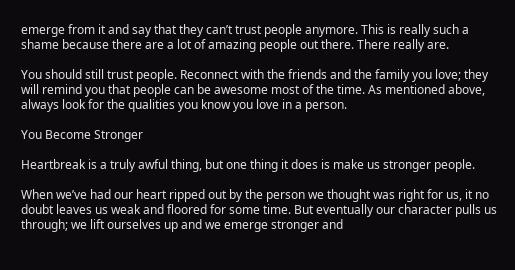emerge from it and say that they can’t trust people anymore. This is really such a shame because there are a lot of amazing people out there. There really are.

You should still trust people. Reconnect with the friends and the family you love; they will remind you that people can be awesome most of the time. As mentioned above, always look for the qualities you know you love in a person.

You Become Stronger

Heartbreak is a truly awful thing, but one thing it does is make us stronger people.

When we’ve had our heart ripped out by the person we thought was right for us, it no doubt leaves us weak and floored for some time. But eventually our character pulls us through; we lift ourselves up and we emerge stronger and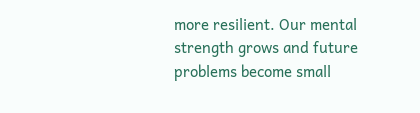more resilient. Our mental strength grows and future problems become small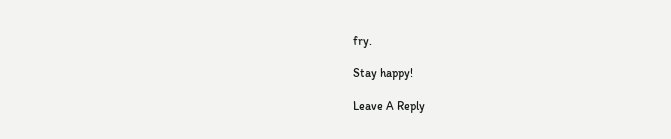fry.

Stay happy!

Leave A Reply